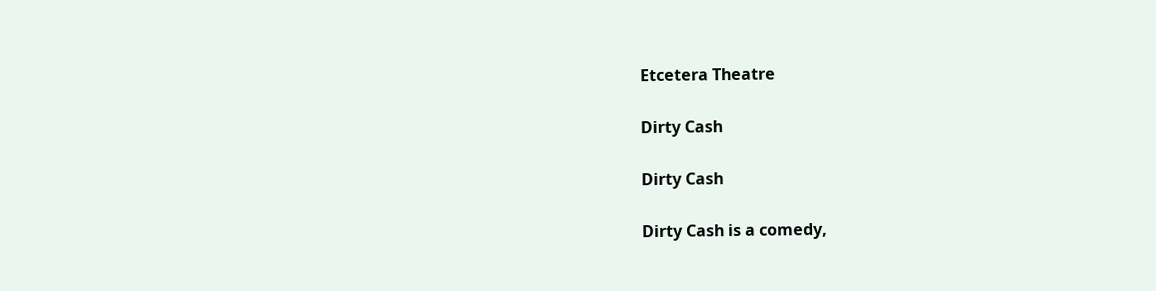Etcetera Theatre

Dirty Cash

Dirty Cash

Dirty Cash is a comedy,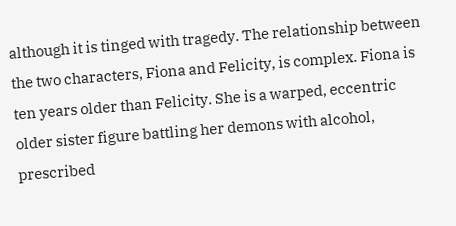although it is tinged with tragedy. The relationship between the two characters, Fiona and Felicity, is complex. Fiona is ten years older than Felicity. She is a warped, eccentric older sister figure battling her demons with alcohol, prescribed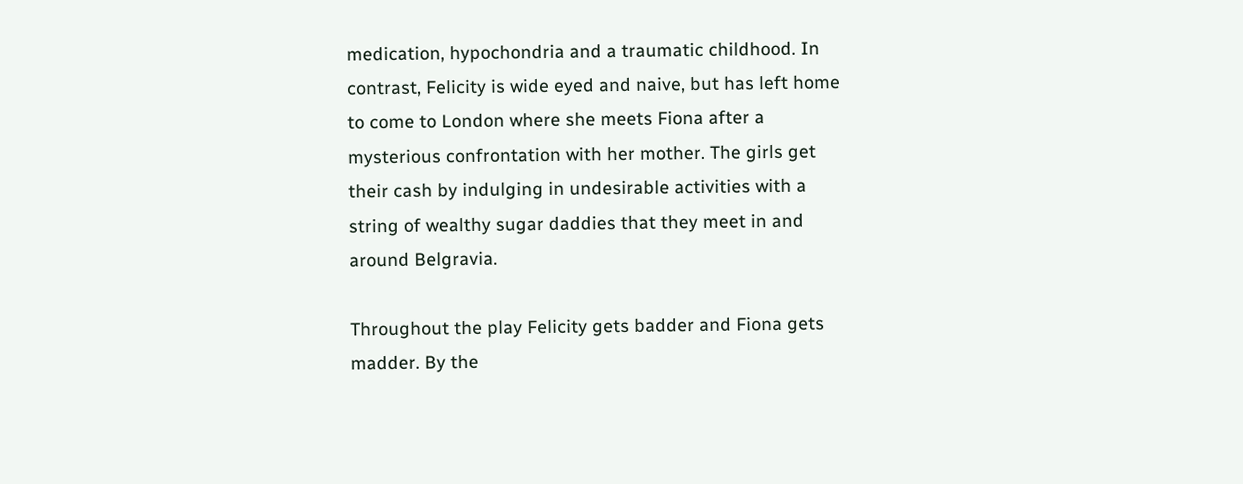medication, hypochondria and a traumatic childhood. In contrast, Felicity is wide eyed and naive, but has left home to come to London where she meets Fiona after a mysterious confrontation with her mother. The girls get their cash by indulging in undesirable activities with a string of wealthy sugar daddies that they meet in and around Belgravia.

Throughout the play Felicity gets badder and Fiona gets madder. By the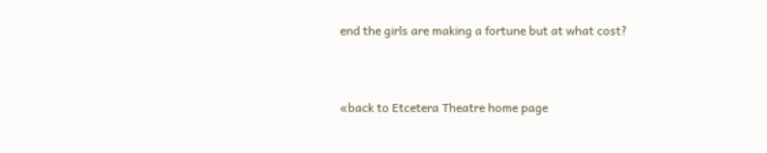end the girls are making a fortune but at what cost?


«back to Etcetera Theatre home page